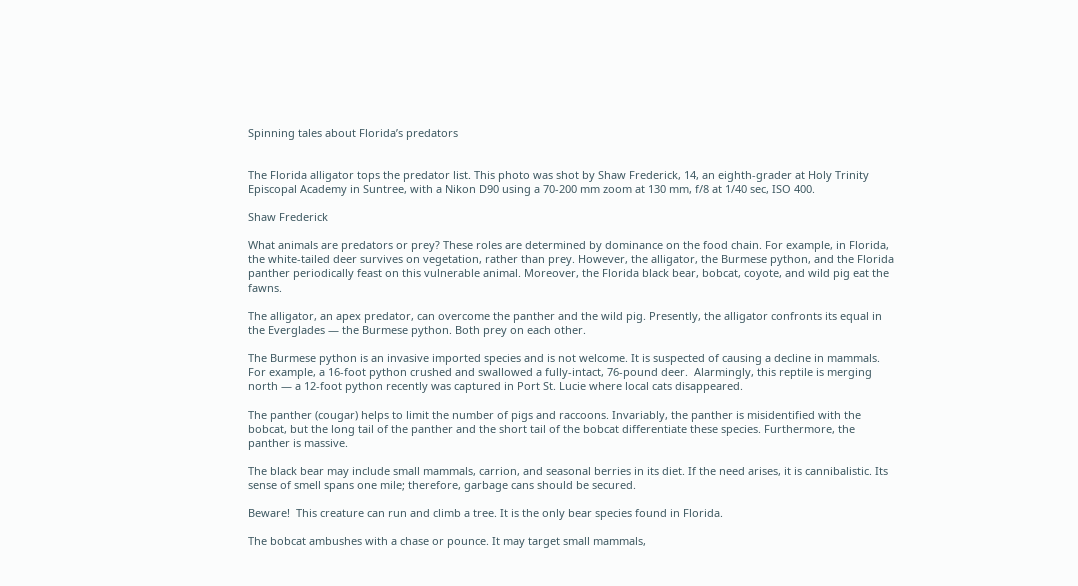Spinning tales about Florida’s predators


The Florida alligator tops the predator list. This photo was shot by Shaw Frederick, 14, an eighth-grader at Holy Trinity Episcopal Academy in Suntree, with a Nikon D90 using a 70-200 mm zoom at 130 mm, f/8 at 1/40 sec, ISO 400.

Shaw Frederick

What animals are predators or prey? These roles are determined by dominance on the food chain. For example, in Florida, the white-tailed deer survives on vegetation, rather than prey. However, the alligator, the Burmese python, and the Florida panther periodically feast on this vulnerable animal. Moreover, the Florida black bear, bobcat, coyote, and wild pig eat the fawns.

The alligator, an apex predator, can overcome the panther and the wild pig. Presently, the alligator confronts its equal in the Everglades — the Burmese python. Both prey on each other.

The Burmese python is an invasive imported species and is not welcome. It is suspected of causing a decline in mammals. For example, a 16-foot python crushed and swallowed a fully-intact, 76-pound deer.  Alarmingly, this reptile is merging north — a 12-foot python recently was captured in Port St. Lucie where local cats disappeared.

The panther (cougar) helps to limit the number of pigs and raccoons. Invariably, the panther is misidentified with the bobcat, but the long tail of the panther and the short tail of the bobcat differentiate these species. Furthermore, the panther is massive.

The black bear may include small mammals, carrion, and seasonal berries in its diet. If the need arises, it is cannibalistic. Its sense of smell spans one mile; therefore, garbage cans should be secured.

Beware!  This creature can run and climb a tree. It is the only bear species found in Florida.

The bobcat ambushes with a chase or pounce. It may target small mammals,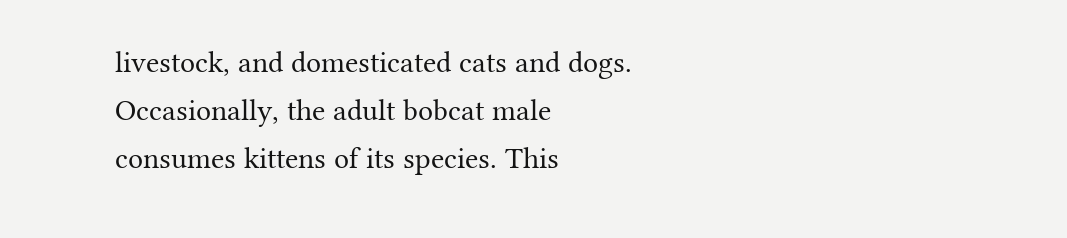livestock, and domesticated cats and dogs. Occasionally, the adult bobcat male consumes kittens of its species. This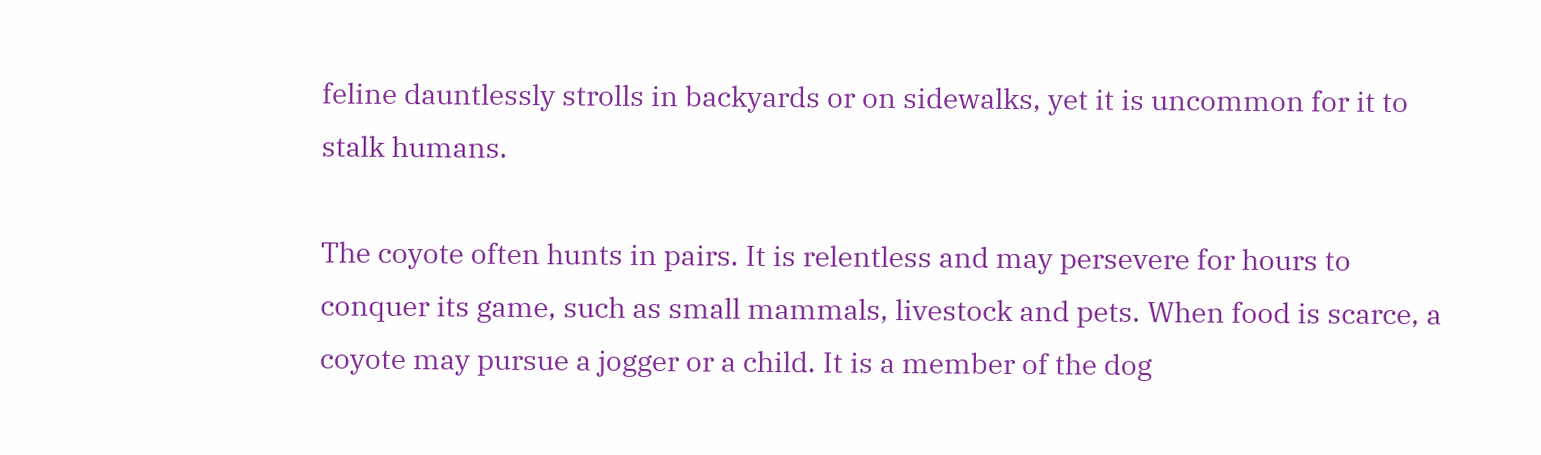feline dauntlessly strolls in backyards or on sidewalks, yet it is uncommon for it to stalk humans.

The coyote often hunts in pairs. It is relentless and may persevere for hours to conquer its game, such as small mammals, livestock and pets. When food is scarce, a coyote may pursue a jogger or a child. It is a member of the dog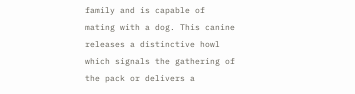family and is capable of mating with a dog. This canine releases a distinctive howl which signals the gathering of the pack or delivers a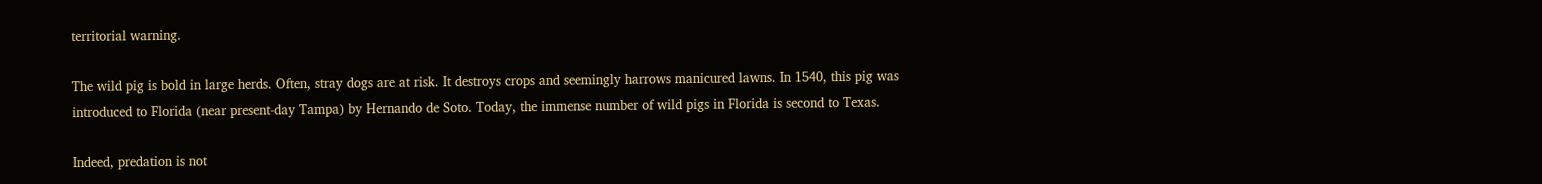territorial warning.

The wild pig is bold in large herds. Often, stray dogs are at risk. It destroys crops and seemingly harrows manicured lawns. In 1540, this pig was introduced to Florida (near present-day Tampa) by Hernando de Soto. Today, the immense number of wild pigs in Florida is second to Texas.

Indeed, predation is not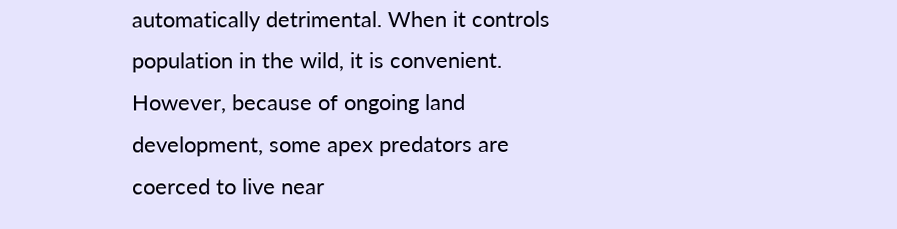automatically detrimental. When it controls population in the wild, it is convenient. However, because of ongoing land development, some apex predators are coerced to live near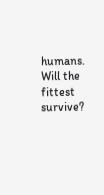humans. Will the fittest survive?